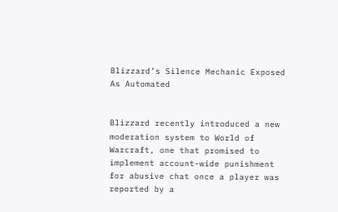Blizzard’s Silence Mechanic Exposed As Automated


Blizzard recently introduced a new moderation system to World of Warcraft, one that promised to implement account-wide punishment for abusive chat once a player was reported by a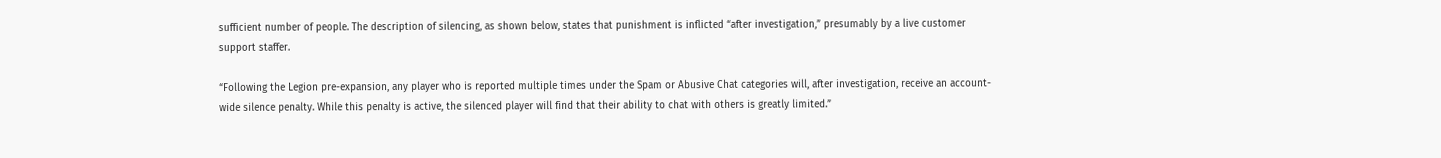sufficient number of people. The description of silencing, as shown below, states that punishment is inflicted “after investigation,” presumably by a live customer support staffer.

“Following the Legion pre-expansion, any player who is reported multiple times under the Spam or Abusive Chat categories will, after investigation, receive an account-wide silence penalty. While this penalty is active, the silenced player will find that their ability to chat with others is greatly limited.”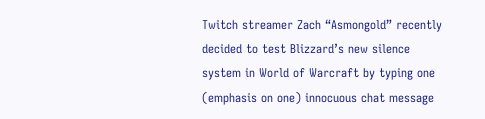Twitch streamer Zach “Asmongold” recently decided to test Blizzard’s new silence system in World of Warcraft by typing one (emphasis on one) innocuous chat message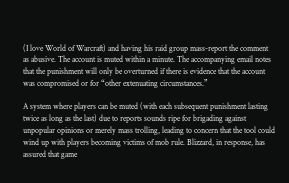(I love World of Warcraft) and having his raid group mass-report the comment as abusive. The account is muted within a minute. The accompanying email notes that the punishment will only be overturned if there is evidence that the account was compromised or for “other extenuating circumstances.”

A system where players can be muted (with each subsequent punishment lasting twice as long as the last) due to reports sounds ripe for brigading against unpopular opinions or merely mass trolling, leading to concern that the tool could wind up with players becoming victims of mob rule. Blizzard, in response, has assured that game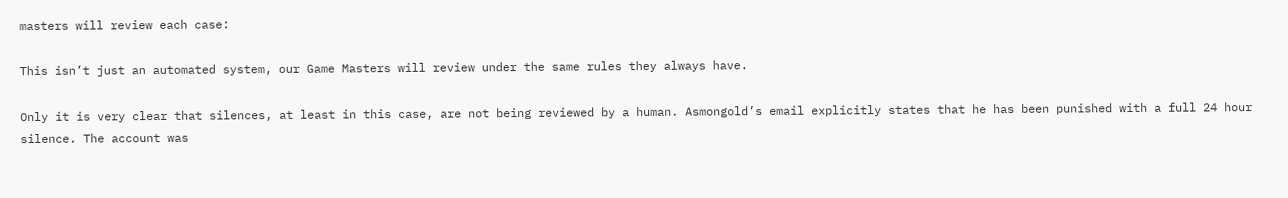masters will review each case:

This isn’t just an automated system, our Game Masters will review under the same rules they always have.

Only it is very clear that silences, at least in this case, are not being reviewed by a human. Asmongold’s email explicitly states that he has been punished with a full 24 hour silence. The account was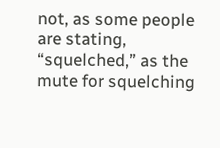not, as some people are stating, “squelched,” as the mute for squelching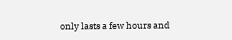only lasts a few hours and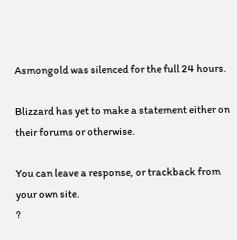Asmongold was silenced for the full 24 hours.

Blizzard has yet to make a statement either on their forums or otherwise.

You can leave a response, or trackback from your own site.
?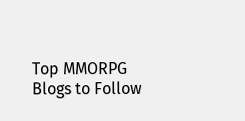Top MMORPG Blogs to Follow